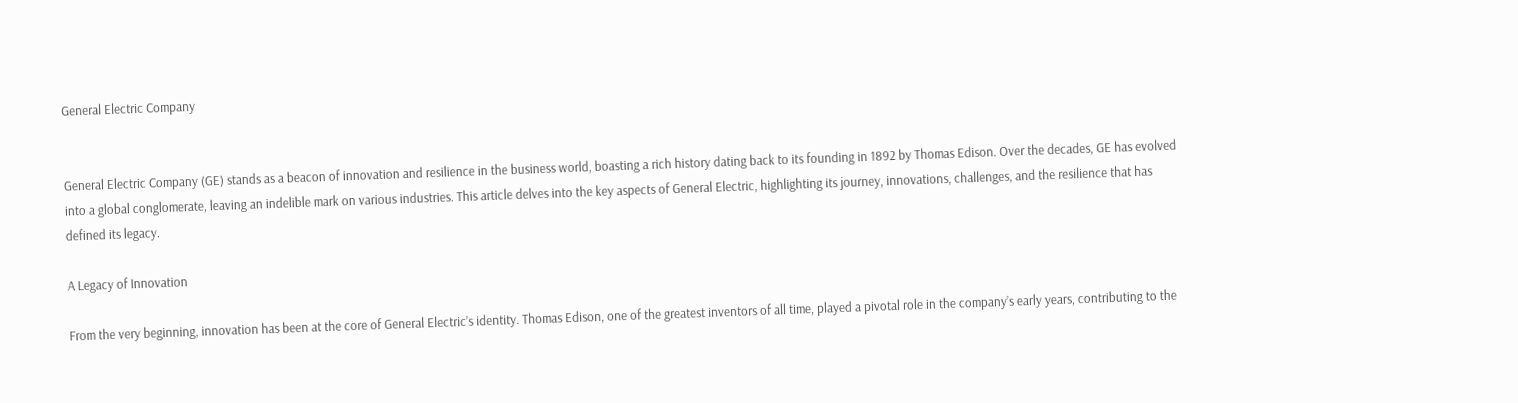General Electric Company


General Electric Company (GE) stands as a beacon of innovation and resilience in the business world, boasting a rich history dating back to its founding in 1892 by Thomas Edison. Over the decades, GE has evolved into a global conglomerate, leaving an indelible mark on various industries. This article delves into the key aspects of General Electric, highlighting its journey, innovations, challenges, and the resilience that has defined its legacy.

A Legacy of Innovation

From the very beginning, innovation has been at the core of General Electric’s identity. Thomas Edison, one of the greatest inventors of all time, played a pivotal role in the company’s early years, contributing to the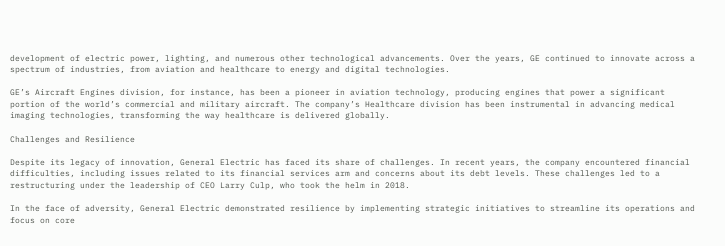development of electric power, lighting, and numerous other technological advancements. Over the years, GE continued to innovate across a spectrum of industries, from aviation and healthcare to energy and digital technologies.

GE’s Aircraft Engines division, for instance, has been a pioneer in aviation technology, producing engines that power a significant portion of the world’s commercial and military aircraft. The company’s Healthcare division has been instrumental in advancing medical imaging technologies, transforming the way healthcare is delivered globally.

Challenges and Resilience

Despite its legacy of innovation, General Electric has faced its share of challenges. In recent years, the company encountered financial difficulties, including issues related to its financial services arm and concerns about its debt levels. These challenges led to a restructuring under the leadership of CEO Larry Culp, who took the helm in 2018.

In the face of adversity, General Electric demonstrated resilience by implementing strategic initiatives to streamline its operations and focus on core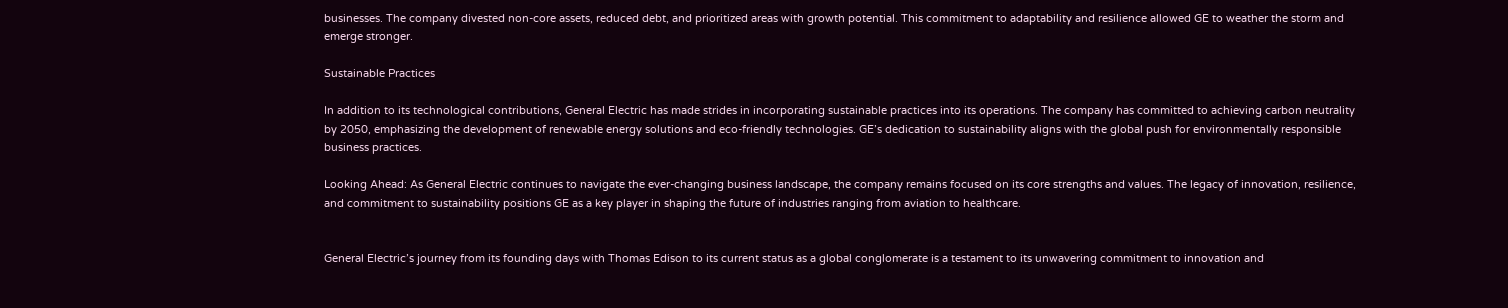businesses. The company divested non-core assets, reduced debt, and prioritized areas with growth potential. This commitment to adaptability and resilience allowed GE to weather the storm and emerge stronger.

Sustainable Practices

In addition to its technological contributions, General Electric has made strides in incorporating sustainable practices into its operations. The company has committed to achieving carbon neutrality by 2050, emphasizing the development of renewable energy solutions and eco-friendly technologies. GE’s dedication to sustainability aligns with the global push for environmentally responsible business practices.

Looking Ahead: As General Electric continues to navigate the ever-changing business landscape, the company remains focused on its core strengths and values. The legacy of innovation, resilience, and commitment to sustainability positions GE as a key player in shaping the future of industries ranging from aviation to healthcare.


General Electric’s journey from its founding days with Thomas Edison to its current status as a global conglomerate is a testament to its unwavering commitment to innovation and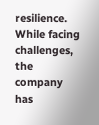resilience. While facing challenges, the company has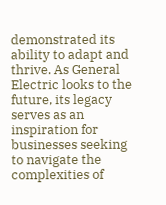demonstrated its ability to adapt and thrive. As General Electric looks to the future, its legacy serves as an inspiration for businesses seeking to navigate the complexities of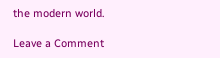the modern world.

Leave a Comment